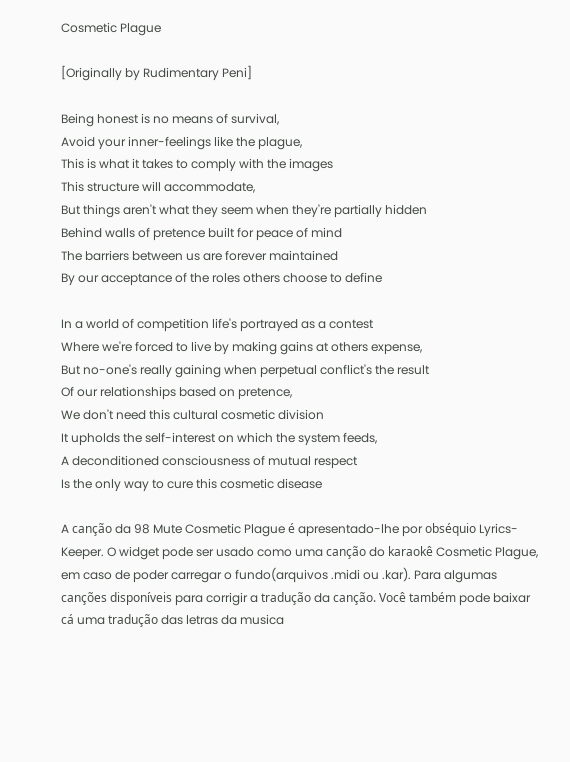Cosmetic Plague

[Originally by Rudimentary Peni]

Being honest is no means of survival,
Avoid your inner-feelings like the plague,
This is what it takes to comply with the images
This structure will accommodate,
But things aren't what they seem when they're partially hidden
Behind walls of pretence built for peace of mind
The barriers between us are forever maintained
By our acceptance of the roles others choose to define

In a world of competition life's portrayed as a contest
Where we're forced to live by making gains at others expense,
But no-one's really gaining when perpetual conflict's the result
Of our relationships based on pretence,
We don't need this cultural cosmetic division
It upholds the self-interest on which the system feeds,
A deconditioned consciousness of mutual respect
Is the only way to cure this cosmetic disease

A canção da 98 Mute Cosmetic Plague é apresentado-lhe por obséquio Lyrics-Keeper. O widget pode ser usado como uma canção do karaokê Cosmetic Plague, em caso de poder carregar o fundo(arquivos .midi ou .kar). Para algumas canções disponíveis para corrigir a tradução da canção. Você também pode baixar cá uma tradução das letras da musica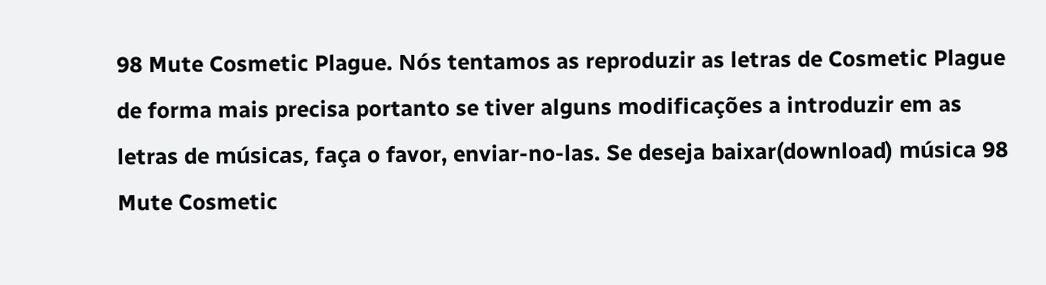98 Mute Cosmetic Plague. Nós tentamos as reproduzir as letras de Cosmetic Plague de forma mais precisa portanto se tiver alguns modificações a introduzir em as letras de músicas, faça o favor, enviar-no-las. Se deseja baixar(download) música 98 Mute Cosmetic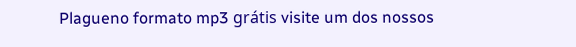Plagueno formato mp3 grátis visite um dos nossos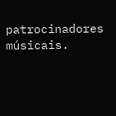patrocinadores músicais.